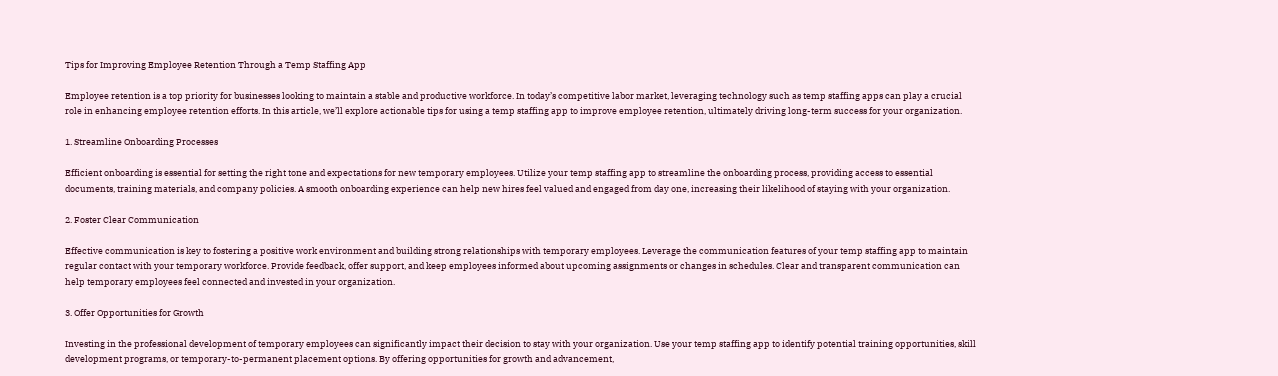Tips for Improving Employee Retention Through a Temp Staffing App

Employee retention is a top priority for businesses looking to maintain a stable and productive workforce. In today’s competitive labor market, leveraging technology such as temp staffing apps can play a crucial role in enhancing employee retention efforts. In this article, we’ll explore actionable tips for using a temp staffing app to improve employee retention, ultimately driving long-term success for your organization.

1. Streamline Onboarding Processes

Efficient onboarding is essential for setting the right tone and expectations for new temporary employees. Utilize your temp staffing app to streamline the onboarding process, providing access to essential documents, training materials, and company policies. A smooth onboarding experience can help new hires feel valued and engaged from day one, increasing their likelihood of staying with your organization.

2. Foster Clear Communication

Effective communication is key to fostering a positive work environment and building strong relationships with temporary employees. Leverage the communication features of your temp staffing app to maintain regular contact with your temporary workforce. Provide feedback, offer support, and keep employees informed about upcoming assignments or changes in schedules. Clear and transparent communication can help temporary employees feel connected and invested in your organization.

3. Offer Opportunities for Growth

Investing in the professional development of temporary employees can significantly impact their decision to stay with your organization. Use your temp staffing app to identify potential training opportunities, skill development programs, or temporary-to-permanent placement options. By offering opportunities for growth and advancement,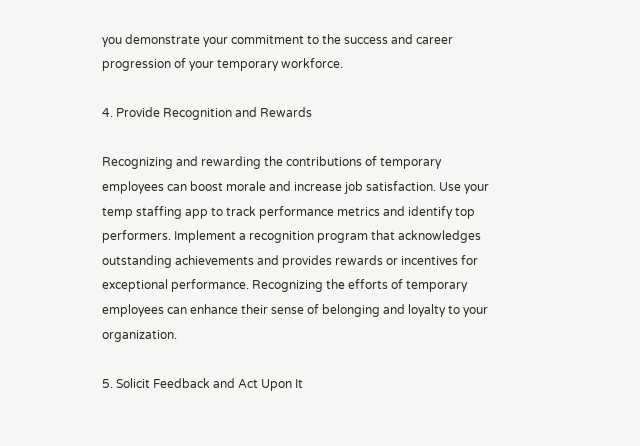you demonstrate your commitment to the success and career progression of your temporary workforce.

4. Provide Recognition and Rewards

Recognizing and rewarding the contributions of temporary employees can boost morale and increase job satisfaction. Use your temp staffing app to track performance metrics and identify top performers. Implement a recognition program that acknowledges outstanding achievements and provides rewards or incentives for exceptional performance. Recognizing the efforts of temporary employees can enhance their sense of belonging and loyalty to your organization.

5. Solicit Feedback and Act Upon It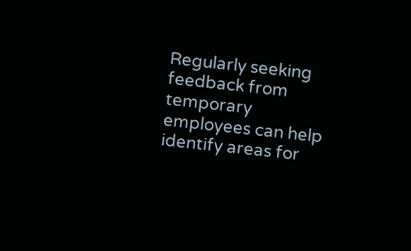Regularly seeking feedback from temporary employees can help identify areas for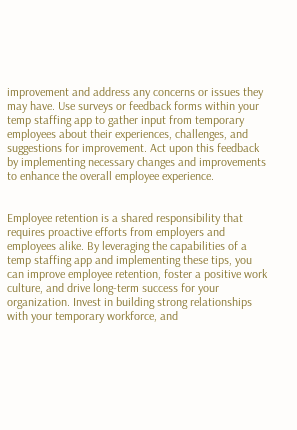improvement and address any concerns or issues they may have. Use surveys or feedback forms within your temp staffing app to gather input from temporary employees about their experiences, challenges, and suggestions for improvement. Act upon this feedback by implementing necessary changes and improvements to enhance the overall employee experience.


Employee retention is a shared responsibility that requires proactive efforts from employers and employees alike. By leveraging the capabilities of a temp staffing app and implementing these tips, you can improve employee retention, foster a positive work culture, and drive long-term success for your organization. Invest in building strong relationships with your temporary workforce, and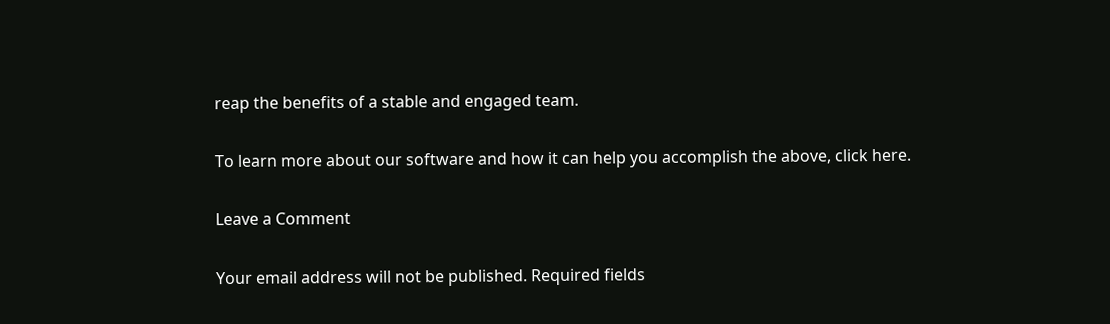reap the benefits of a stable and engaged team.

To learn more about our software and how it can help you accomplish the above, click here.

Leave a Comment

Your email address will not be published. Required fields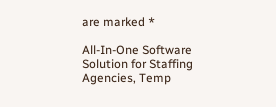are marked *

All-In-One Software Solution for Staffing Agencies, Temp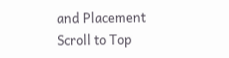and Placement
Scroll to Top